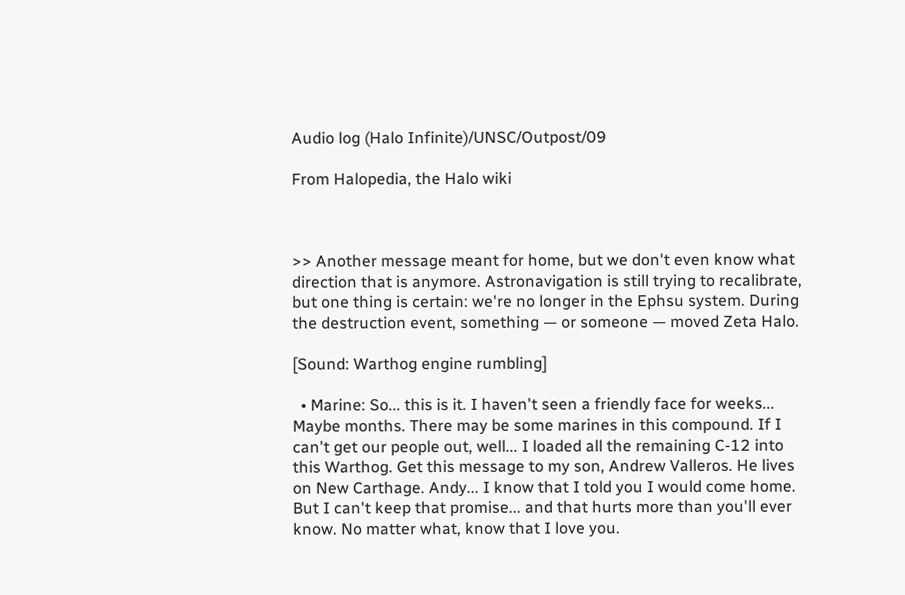Audio log (Halo Infinite)/UNSC/Outpost/09

From Halopedia, the Halo wiki



>> Another message meant for home, but we don't even know what direction that is anymore. Astronavigation is still trying to recalibrate, but one thing is certain: we're no longer in the Ephsu system. During the destruction event, something — or someone — moved Zeta Halo.

[Sound: Warthog engine rumbling]

  • Marine: So... this is it. I haven't seen a friendly face for weeks... Maybe months. There may be some marines in this compound. If I can't get our people out, well... I loaded all the remaining C-12 into this Warthog. Get this message to my son, Andrew Valleros. He lives on New Carthage. Andy... I know that I told you I would come home. But I can't keep that promise... and that hurts more than you'll ever know. No matter what, know that I love you.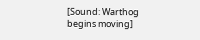[Sound: Warthog begins moving]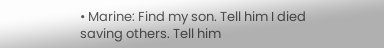• Marine: Find my son. Tell him I died saving others. Tell him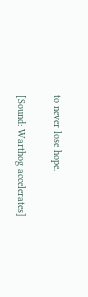to never lose hope.

[Sound: Warthog accelerates]